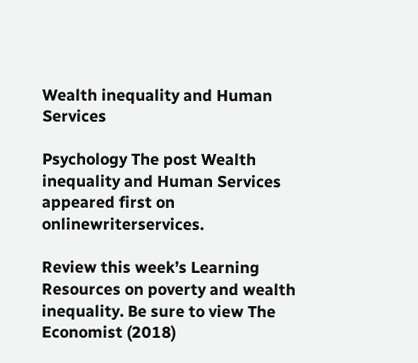Wealth inequality and Human Services

Psychology The post Wealth inequality and Human Services appeared first on onlinewriterservices.

Review this week’s Learning Resources on poverty and wealth inequality. Be sure to view The Economist (2018)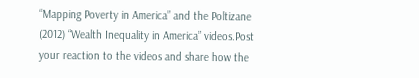“Mapping Poverty in America” and the Poltizane (2012) “Wealth Inequality in America” videos.Post your reaction to the videos and share how the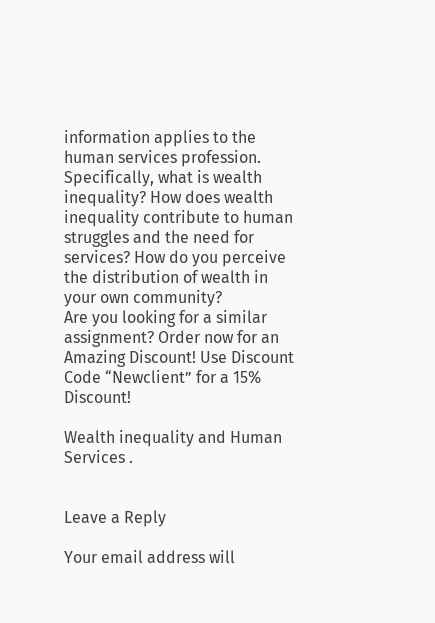information applies to the human services profession. Specifically, what is wealth inequality? How does wealth inequality contribute to human struggles and the need for services? How do you perceive the distribution of wealth in your own community?
Are you looking for a similar assignment? Order now for an Amazing Discount! Use Discount Code “Newclient” for a 15% Discount!

Wealth inequality and Human Services .


Leave a Reply

Your email address will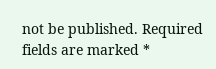not be published. Required fields are marked *